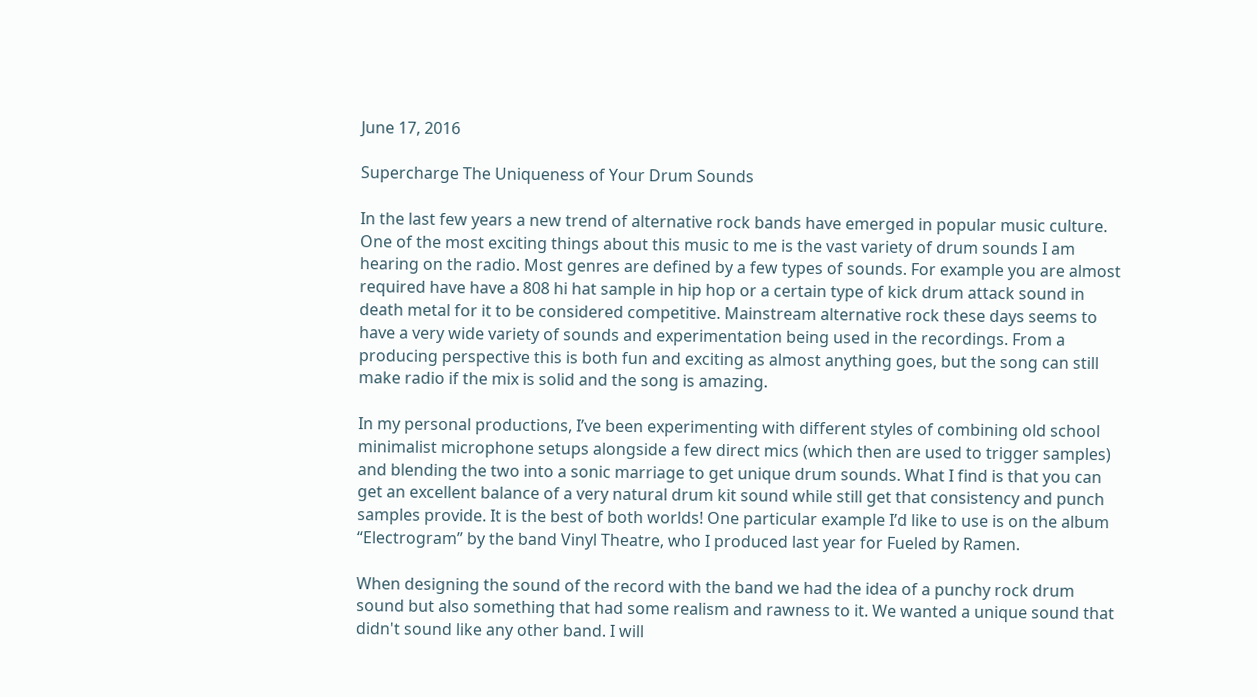June 17, 2016

Supercharge The Uniqueness of Your Drum Sounds

In the last few years a new trend of alternative rock bands have emerged in popular music culture. One of the most exciting things about this music to me is the vast variety of drum sounds I am hearing on the radio. Most genres are defined by a few types of sounds. For example you are almost required have have a 808 hi hat sample in hip hop or a certain type of kick drum attack sound in death metal for it to be considered competitive. Mainstream alternative rock these days seems to have a very wide variety of sounds and experimentation being used in the recordings. From a producing perspective this is both fun and exciting as almost anything goes, but the song can still make radio if the mix is solid and the song is amazing.

In my personal productions, I’ve been experimenting with different styles of combining old school minimalist microphone setups alongside a few direct mics (which then are used to trigger samples) and blending the two into a sonic marriage to get unique drum sounds. What I find is that you can get an excellent balance of a very natural drum kit sound while still get that consistency and punch samples provide. It is the best of both worlds! One particular example I’d like to use is on the album “Electrogram” by the band Vinyl Theatre, who I produced last year for Fueled by Ramen.

When designing the sound of the record with the band we had the idea of a punchy rock drum sound but also something that had some realism and rawness to it. We wanted a unique sound that didn't sound like any other band. I will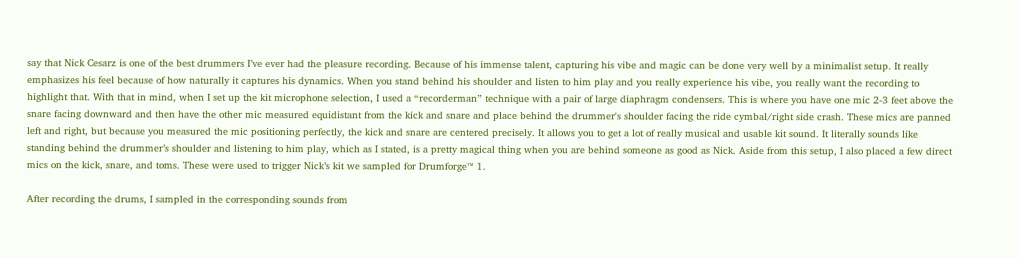say that Nick Cesarz is one of the best drummers I’ve ever had the pleasure recording. Because of his immense talent, capturing his vibe and magic can be done very well by a minimalist setup. It really emphasizes his feel because of how naturally it captures his dynamics. When you stand behind his shoulder and listen to him play and you really experience his vibe, you really want the recording to highlight that. With that in mind, when I set up the kit microphone selection, I used a “recorderman” technique with a pair of large diaphragm condensers. This is where you have one mic 2-3 feet above the snare facing downward and then have the other mic measured equidistant from the kick and snare and place behind the drummer's shoulder facing the ride cymbal/right side crash. These mics are panned left and right, but because you measured the mic positioning perfectly, the kick and snare are centered precisely. It allows you to get a lot of really musical and usable kit sound. It literally sounds like standing behind the drummer’s shoulder and listening to him play, which as I stated, is a pretty magical thing when you are behind someone as good as Nick. Aside from this setup, I also placed a few direct mics on the kick, snare, and toms. These were used to trigger Nick’s kit we sampled for Drumforge™ 1.

After recording the drums, I sampled in the corresponding sounds from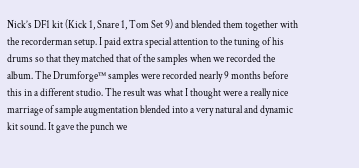Nick’s DF1 kit (Kick 1, Snare 1, Tom Set 9) and blended them together with the recorderman setup. I paid extra special attention to the tuning of his drums so that they matched that of the samples when we recorded the album. The Drumforge™ samples were recorded nearly 9 months before this in a different studio. The result was what I thought were a really nice marriage of sample augmentation blended into a very natural and dynamic kit sound. It gave the punch we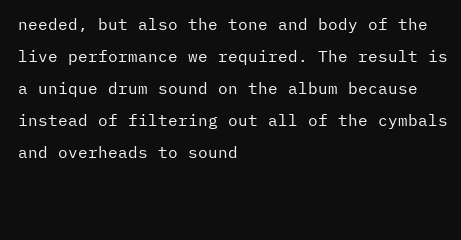needed, but also the tone and body of the live performance we required. The result is a unique drum sound on the album because instead of filtering out all of the cymbals and overheads to sound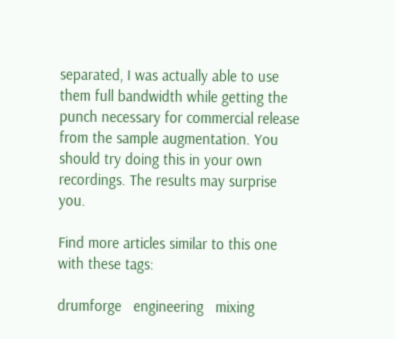separated, I was actually able to use them full bandwidth while getting the punch necessary for commercial release from the sample augmentation. You should try doing this in your own recordings. The results may surprise you.

Find more articles similar to this one with these tags:

drumforge   engineering   mixing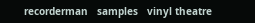recorderman   samples   vinyl theatre